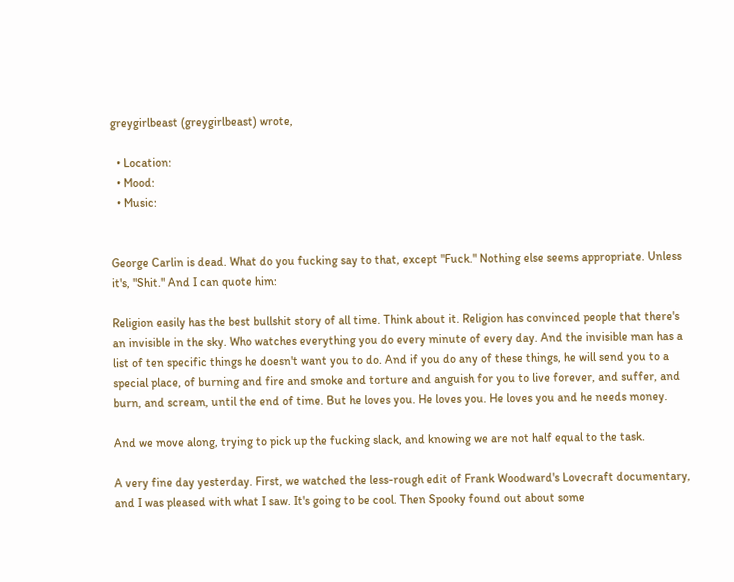greygirlbeast (greygirlbeast) wrote,

  • Location:
  • Mood:
  • Music:


George Carlin is dead. What do you fucking say to that, except "Fuck." Nothing else seems appropriate. Unless it's, "Shit." And I can quote him:

Religion easily has the best bullshit story of all time. Think about it. Religion has convinced people that there's an invisible in the sky. Who watches everything you do every minute of every day. And the invisible man has a list of ten specific things he doesn't want you to do. And if you do any of these things, he will send you to a special place, of burning and fire and smoke and torture and anguish for you to live forever, and suffer, and burn, and scream, until the end of time. But he loves you. He loves you. He loves you and he needs money.

And we move along, trying to pick up the fucking slack, and knowing we are not half equal to the task.

A very fine day yesterday. First, we watched the less-rough edit of Frank Woodward's Lovecraft documentary, and I was pleased with what I saw. It's going to be cool. Then Spooky found out about some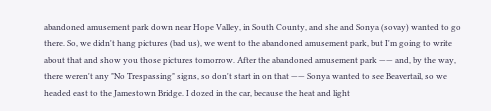abandoned amusement park down near Hope Valley, in South County, and she and Sonya (sovay) wanted to go there. So, we didn't hang pictures (bad us), we went to the abandoned amusement park, but I'm going to write about that and show you those pictures tomorrow. After the abandoned amusement park —— and, by the way, there weren't any "No Trespassing" signs, so don't start in on that —— Sonya wanted to see Beavertail, so we headed east to the Jamestown Bridge. I dozed in the car, because the heat and light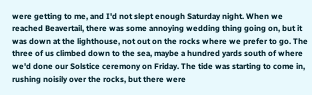were getting to me, and I'd not slept enough Saturday night. When we reached Beavertail, there was some annoying wedding thing going on, but it was down at the lighthouse, not out on the rocks where we prefer to go. The three of us climbed down to the sea, maybe a hundred yards south of where we'd done our Solstice ceremony on Friday. The tide was starting to come in, rushing noisily over the rocks, but there were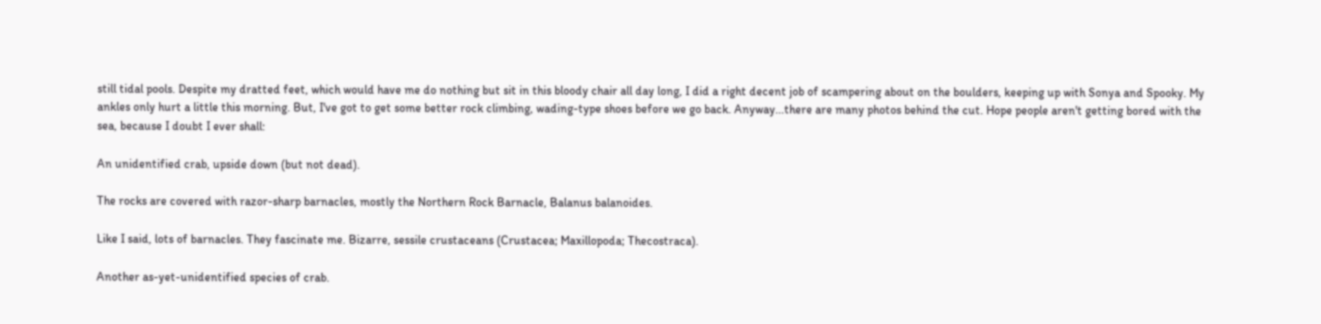still tidal pools. Despite my dratted feet, which would have me do nothing but sit in this bloody chair all day long, I did a right decent job of scampering about on the boulders, keeping up with Sonya and Spooky. My ankles only hurt a little this morning. But, I've got to get some better rock climbing, wading-type shoes before we go back. Anyway...there are many photos behind the cut. Hope people aren't getting bored with the sea, because I doubt I ever shall:

An unidentified crab, upside down (but not dead).

The rocks are covered with razor-sharp barnacles, mostly the Northern Rock Barnacle, Balanus balanoides.

Like I said, lots of barnacles. They fascinate me. Bizarre, sessile crustaceans (Crustacea; Maxillopoda; Thecostraca).

Another as-yet-unidentified species of crab.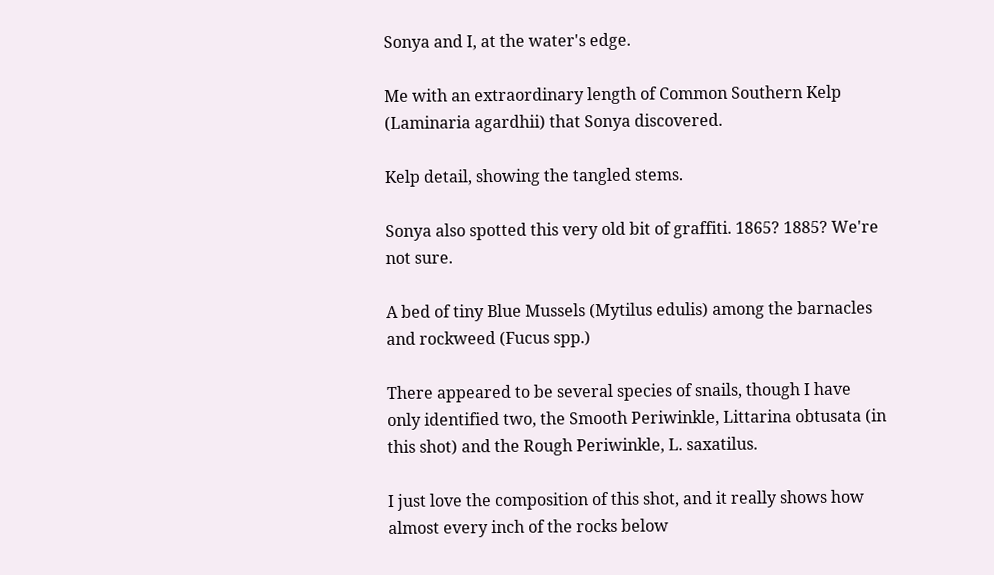Sonya and I, at the water's edge.

Me with an extraordinary length of Common Southern Kelp (Laminaria agardhii) that Sonya discovered.

Kelp detail, showing the tangled stems.

Sonya also spotted this very old bit of graffiti. 1865? 1885? We're not sure.

A bed of tiny Blue Mussels (Mytilus edulis) among the barnacles and rockweed (Fucus spp.)

There appeared to be several species of snails, though I have only identified two, the Smooth Periwinkle, Littarina obtusata (in this shot) and the Rough Periwinkle, L. saxatilus.

I just love the composition of this shot, and it really shows how almost every inch of the rocks below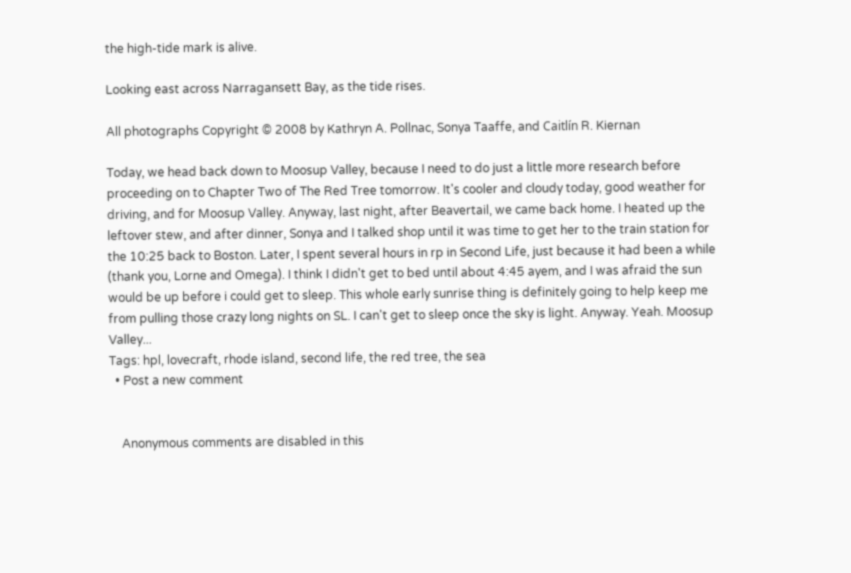the high-tide mark is alive.

Looking east across Narragansett Bay, as the tide rises.

All photographs Copyright © 2008 by Kathryn A. Pollnac, Sonya Taaffe, and Caitlín R. Kiernan

Today, we head back down to Moosup Valley, because I need to do just a little more research before proceeding on to Chapter Two of The Red Tree tomorrow. It's cooler and cloudy today, good weather for driving, and for Moosup Valley. Anyway, last night, after Beavertail, we came back home. I heated up the leftover stew, and after dinner, Sonya and I talked shop until it was time to get her to the train station for the 10:25 back to Boston. Later, I spent several hours in rp in Second Life, just because it had been a while (thank you, Lorne and Omega). I think I didn't get to bed until about 4:45 ayem, and I was afraid the sun would be up before i could get to sleep. This whole early sunrise thing is definitely going to help keep me from pulling those crazy long nights on SL. I can't get to sleep once the sky is light. Anyway. Yeah. Moosup Valley...
Tags: hpl, lovecraft, rhode island, second life, the red tree, the sea
  • Post a new comment


    Anonymous comments are disabled in this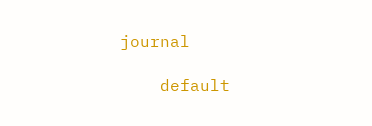journal

    default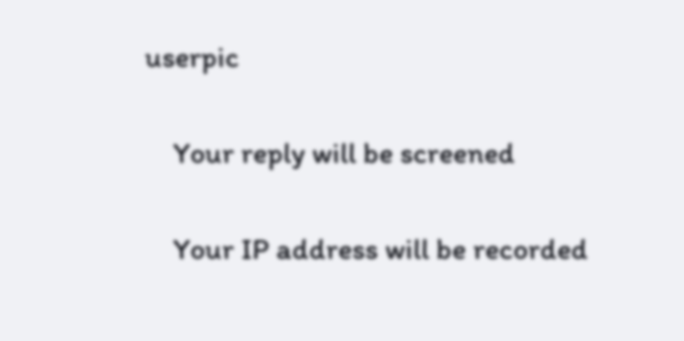userpic

    Your reply will be screened

    Your IP address will be recorded